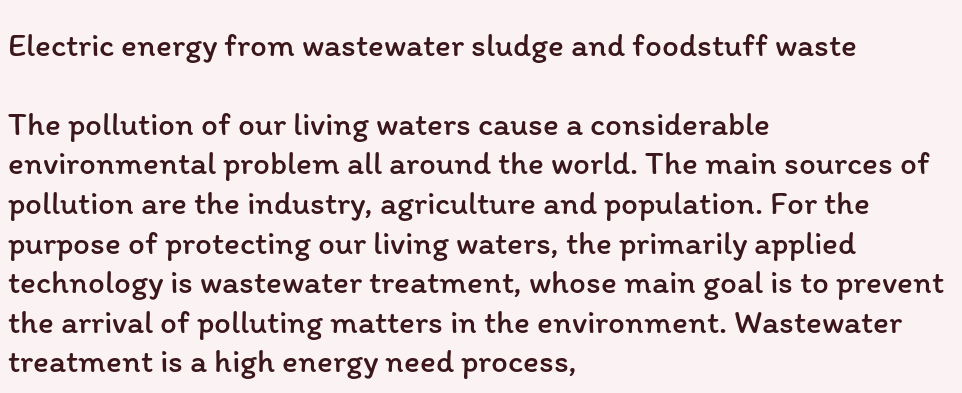Electric energy from wastewater sludge and foodstuff waste

The pollution of our living waters cause a considerable environmental problem all around the world. The main sources of pollution are the industry, agriculture and population. For the purpose of protecting our living waters, the primarily applied technology is wastewater treatment, whose main goal is to prevent the arrival of polluting matters in the environment. Wastewater treatment is a high energy need process,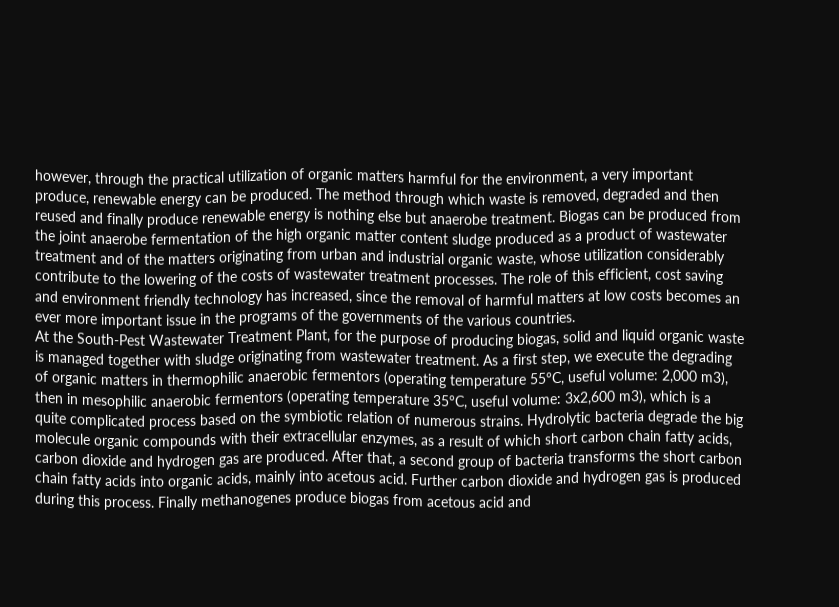however, through the practical utilization of organic matters harmful for the environment, a very important produce, renewable energy can be produced. The method through which waste is removed, degraded and then reused and finally produce renewable energy is nothing else but anaerobe treatment. Biogas can be produced from the joint anaerobe fermentation of the high organic matter content sludge produced as a product of wastewater treatment and of the matters originating from urban and industrial organic waste, whose utilization considerably contribute to the lowering of the costs of wastewater treatment processes. The role of this efficient, cost saving and environment friendly technology has increased, since the removal of harmful matters at low costs becomes an ever more important issue in the programs of the governments of the various countries.
At the South-Pest Wastewater Treatment Plant, for the purpose of producing biogas, solid and liquid organic waste is managed together with sludge originating from wastewater treatment. As a first step, we execute the degrading of organic matters in thermophilic anaerobic fermentors (operating temperature 55°C, useful volume: 2,000 m3), then in mesophilic anaerobic fermentors (operating temperature 35°C, useful volume: 3x2,600 m3), which is a quite complicated process based on the symbiotic relation of numerous strains. Hydrolytic bacteria degrade the big molecule organic compounds with their extracellular enzymes, as a result of which short carbon chain fatty acids, carbon dioxide and hydrogen gas are produced. After that, a second group of bacteria transforms the short carbon chain fatty acids into organic acids, mainly into acetous acid. Further carbon dioxide and hydrogen gas is produced during this process. Finally methanogenes produce biogas from acetous acid and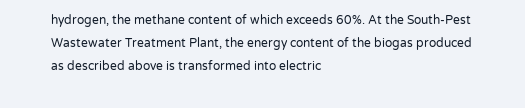hydrogen, the methane content of which exceeds 60%. At the South-Pest Wastewater Treatment Plant, the energy content of the biogas produced as described above is transformed into electric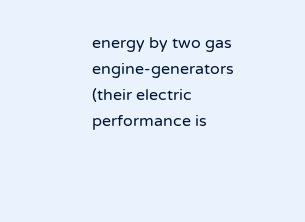energy by two gas engine-generators (their electric performance is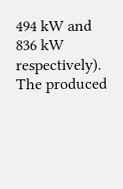494 kW and 836 kW respectively). The produced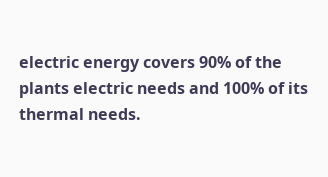electric energy covers 90% of the plants electric needs and 100% of its thermal needs.